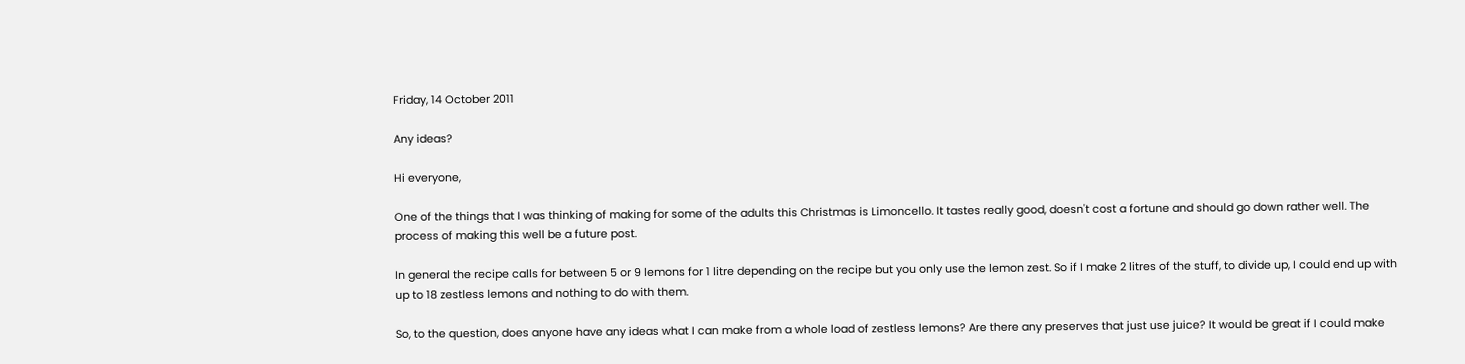Friday, 14 October 2011

Any ideas?

Hi everyone,

One of the things that I was thinking of making for some of the adults this Christmas is Limoncello. It tastes really good, doesn't cost a fortune and should go down rather well. The process of making this well be a future post.

In general the recipe calls for between 5 or 9 lemons for 1 litre depending on the recipe but you only use the lemon zest. So if I make 2 litres of the stuff, to divide up, I could end up with up to 18 zestless lemons and nothing to do with them.

So, to the question, does anyone have any ideas what I can make from a whole load of zestless lemons? Are there any preserves that just use juice? It would be great if I could make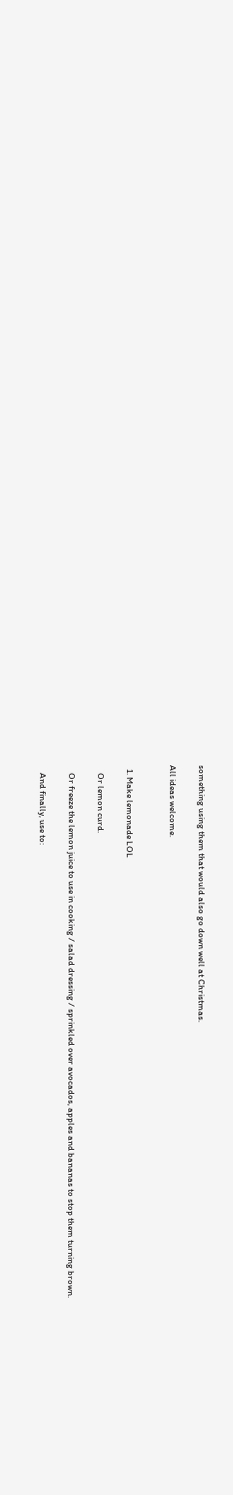something using them that would also go down well at Christmas.

All ideas welcome.


  1. Make lemonade LOL

    Or lemon curd.

    Or freeze the lemon juice to use in cooking / salad dressing / sprinkled over avocados, apples and bananas to stop them turning brown.

    And finally, use to: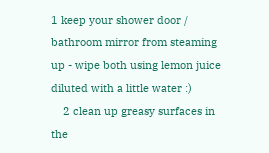1 keep your shower door / bathroom mirror from steaming up - wipe both using lemon juice diluted with a little water :)
    2 clean up greasy surfaces in the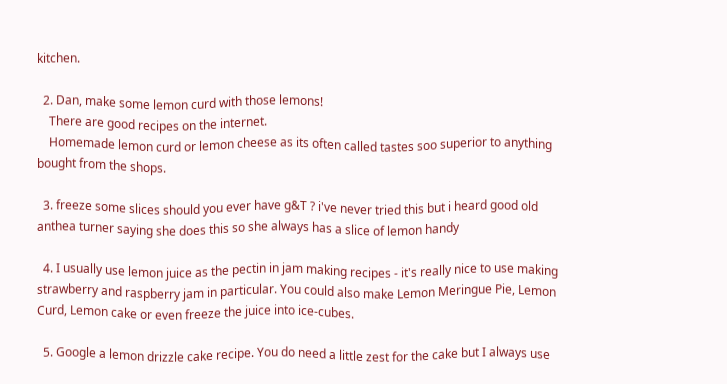kitchen.

  2. Dan, make some lemon curd with those lemons!
    There are good recipes on the internet.
    Homemade lemon curd or lemon cheese as its often called tastes soo superior to anything bought from the shops.

  3. freeze some slices should you ever have g&T ? i've never tried this but i heard good old anthea turner saying she does this so she always has a slice of lemon handy

  4. I usually use lemon juice as the pectin in jam making recipes - it's really nice to use making strawberry and raspberry jam in particular. You could also make Lemon Meringue Pie, Lemon Curd, Lemon cake or even freeze the juice into ice-cubes.

  5. Google a lemon drizzle cake recipe. You do need a little zest for the cake but I always use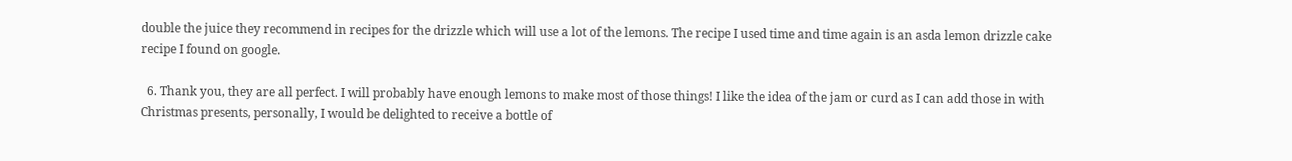double the juice they recommend in recipes for the drizzle which will use a lot of the lemons. The recipe I used time and time again is an asda lemon drizzle cake recipe I found on google.

  6. Thank you, they are all perfect. I will probably have enough lemons to make most of those things! I like the idea of the jam or curd as I can add those in with Christmas presents, personally, I would be delighted to receive a bottle of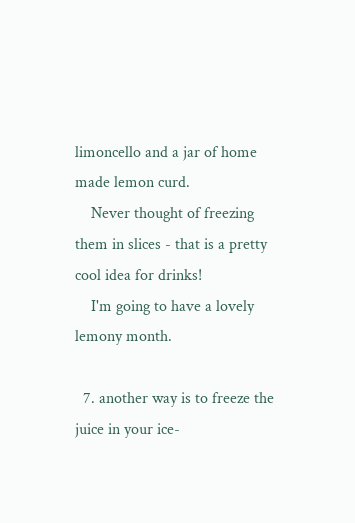limoncello and a jar of home made lemon curd.
    Never thought of freezing them in slices - that is a pretty cool idea for drinks!
    I'm going to have a lovely lemony month.

  7. another way is to freeze the juice in your ice-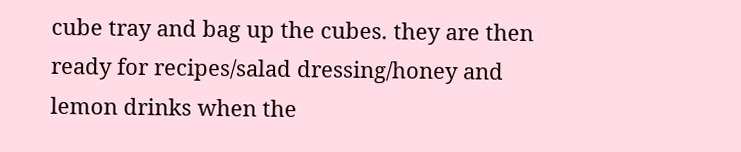cube tray and bag up the cubes. they are then ready for recipes/salad dressing/honey and lemon drinks when the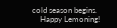cold season begins.
    Happy Lemoning!